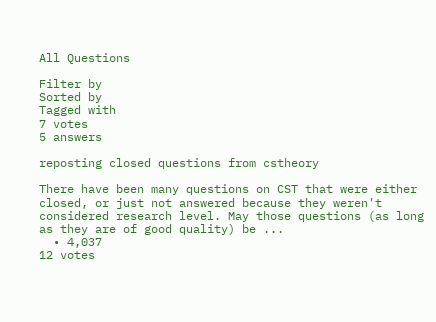All Questions

Filter by
Sorted by
Tagged with
7 votes
5 answers

reposting closed questions from cstheory

There have been many questions on CST that were either closed, or just not answered because they weren't considered research level. May those questions (as long as they are of good quality) be ...
  • 4,037
12 votes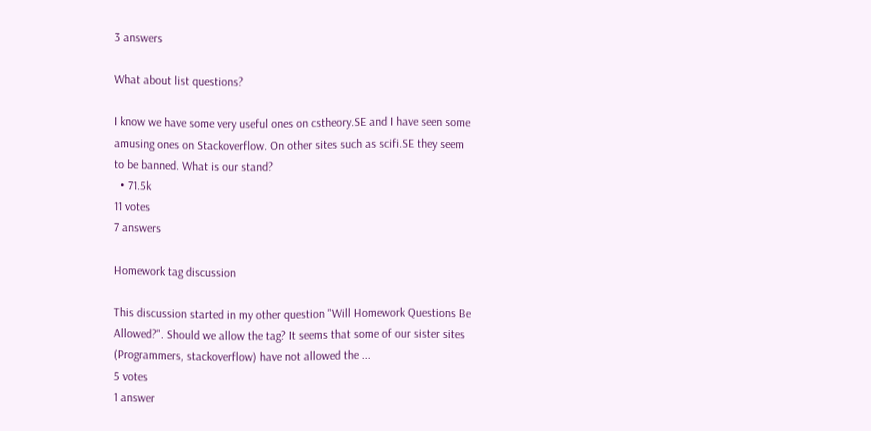3 answers

What about list questions?

I know we have some very useful ones on cstheory.SE and I have seen some amusing ones on Stackoverflow. On other sites such as scifi.SE they seem to be banned. What is our stand?
  • 71.5k
11 votes
7 answers

Homework tag discussion

This discussion started in my other question "Will Homework Questions Be Allowed?". Should we allow the tag? It seems that some of our sister sites (Programmers, stackoverflow) have not allowed the ...
5 votes
1 answer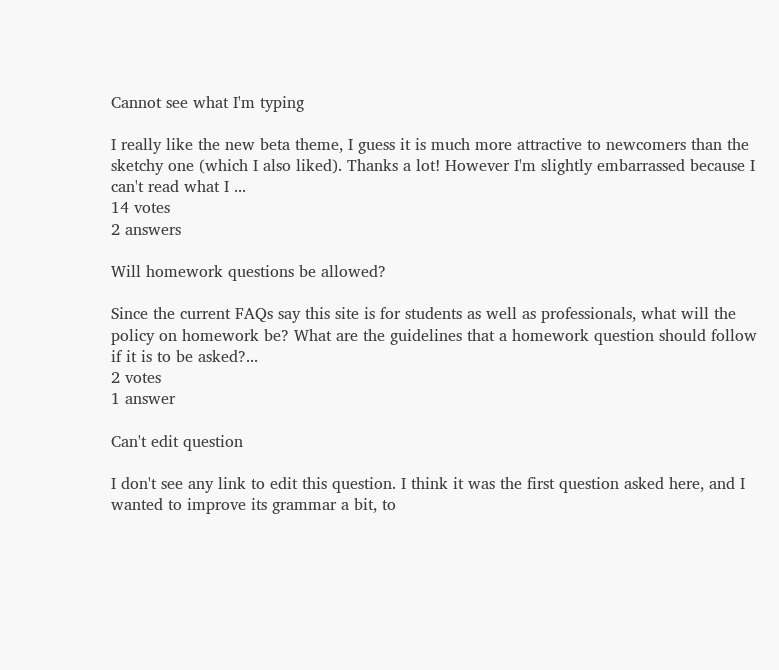Cannot see what I'm typing

I really like the new beta theme, I guess it is much more attractive to newcomers than the sketchy one (which I also liked). Thanks a lot! However I'm slightly embarrassed because I can't read what I ...
14 votes
2 answers

Will homework questions be allowed?

Since the current FAQs say this site is for students as well as professionals, what will the policy on homework be? What are the guidelines that a homework question should follow if it is to be asked?...
2 votes
1 answer

Can't edit question

I don't see any link to edit this question. I think it was the first question asked here, and I wanted to improve its grammar a bit, to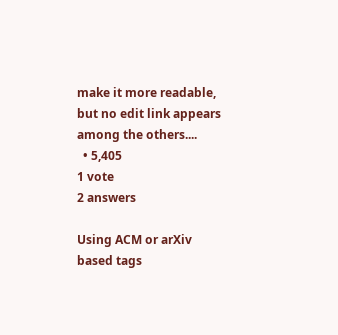make it more readable, but no edit link appears among the others....
  • 5,405
1 vote
2 answers

Using ACM or arXiv based tags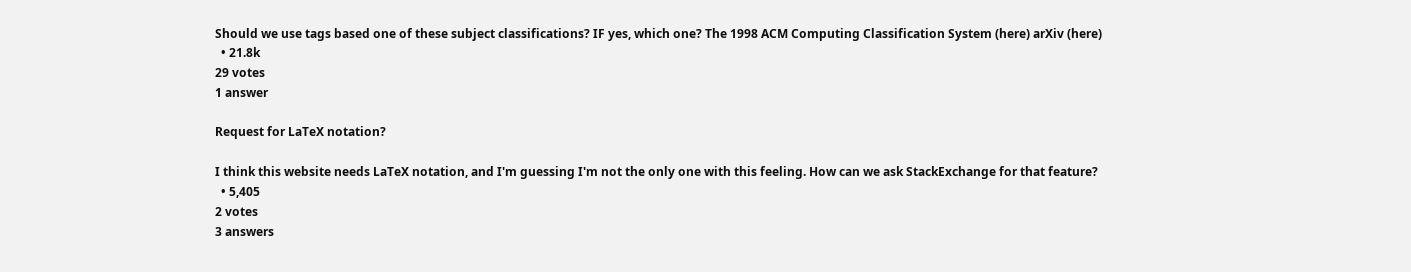Should we use tags based one of these subject classifications? IF yes, which one? The 1998 ACM Computing Classification System (here) arXiv (here)
  • 21.8k
29 votes
1 answer

Request for LaTeX notation?

I think this website needs LaTeX notation, and I'm guessing I'm not the only one with this feeling. How can we ask StackExchange for that feature?
  • 5,405
2 votes
3 answers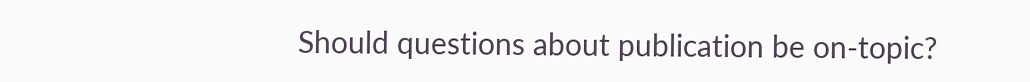Should questions about publication be on-topic?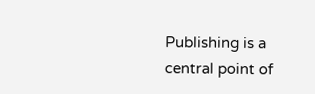Publishing is a central point of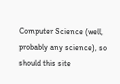Computer Science (well, probably any science), so should this site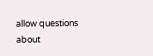allow questions about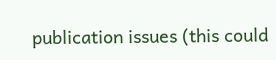publication issues (this could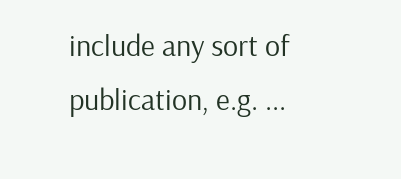include any sort of publication, e.g. ...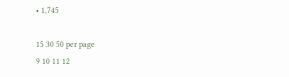• 1,745

15 30 50 per page
9 10 11 12